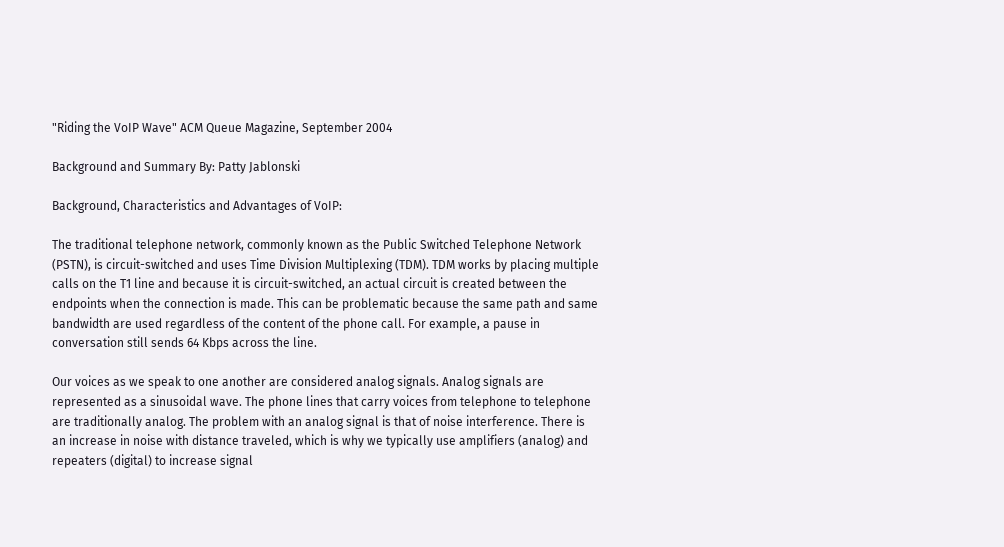"Riding the VoIP Wave" ACM Queue Magazine, September 2004

Background and Summary By: Patty Jablonski

Background, Characteristics and Advantages of VoIP:

The traditional telephone network, commonly known as the Public Switched Telephone Network (PSTN), is circuit-switched and uses Time Division Multiplexing (TDM). TDM works by placing multiple calls on the T1 line and because it is circuit-switched, an actual circuit is created between the endpoints when the connection is made. This can be problematic because the same path and same bandwidth are used regardless of the content of the phone call. For example, a pause in conversation still sends 64 Kbps across the line.

Our voices as we speak to one another are considered analog signals. Analog signals are represented as a sinusoidal wave. The phone lines that carry voices from telephone to telephone are traditionally analog. The problem with an analog signal is that of noise interference. There is an increase in noise with distance traveled, which is why we typically use amplifiers (analog) and repeaters (digital) to increase signal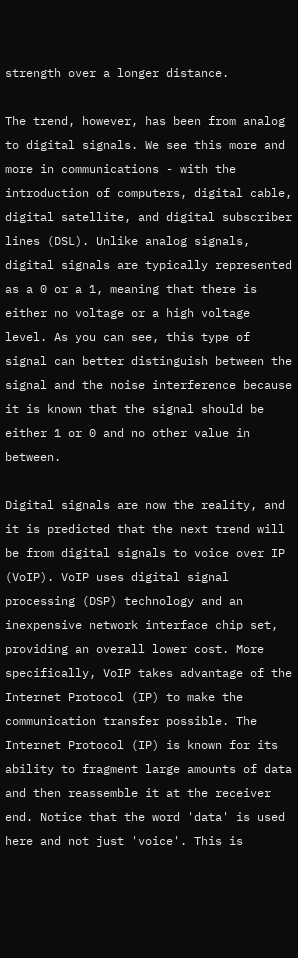strength over a longer distance.

The trend, however, has been from analog to digital signals. We see this more and more in communications - with the introduction of computers, digital cable, digital satellite, and digital subscriber lines (DSL). Unlike analog signals, digital signals are typically represented as a 0 or a 1, meaning that there is either no voltage or a high voltage level. As you can see, this type of signal can better distinguish between the signal and the noise interference because it is known that the signal should be either 1 or 0 and no other value in between.

Digital signals are now the reality, and it is predicted that the next trend will be from digital signals to voice over IP (VoIP). VoIP uses digital signal processing (DSP) technology and an inexpensive network interface chip set, providing an overall lower cost. More specifically, VoIP takes advantage of the Internet Protocol (IP) to make the communication transfer possible. The Internet Protocol (IP) is known for its ability to fragment large amounts of data and then reassemble it at the receiver end. Notice that the word 'data' is used here and not just 'voice'. This is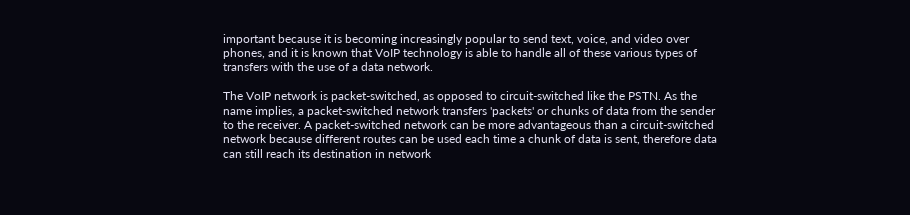important because it is becoming increasingly popular to send text, voice, and video over phones, and it is known that VoIP technology is able to handle all of these various types of transfers with the use of a data network.

The VoIP network is packet-switched, as opposed to circuit-switched like the PSTN. As the name implies, a packet-switched network transfers 'packets' or chunks of data from the sender to the receiver. A packet-switched network can be more advantageous than a circuit-switched network because different routes can be used each time a chunk of data is sent, therefore data can still reach its destination in network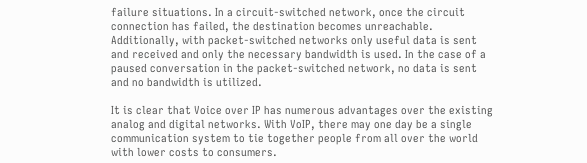failure situations. In a circuit-switched network, once the circuit connection has failed, the destination becomes unreachable. Additionally, with packet-switched networks only useful data is sent and received and only the necessary bandwidth is used. In the case of a paused conversation in the packet-switched network, no data is sent and no bandwidth is utilized.

It is clear that Voice over IP has numerous advantages over the existing analog and digital networks. With VoIP, there may one day be a single communication system to tie together people from all over the world with lower costs to consumers.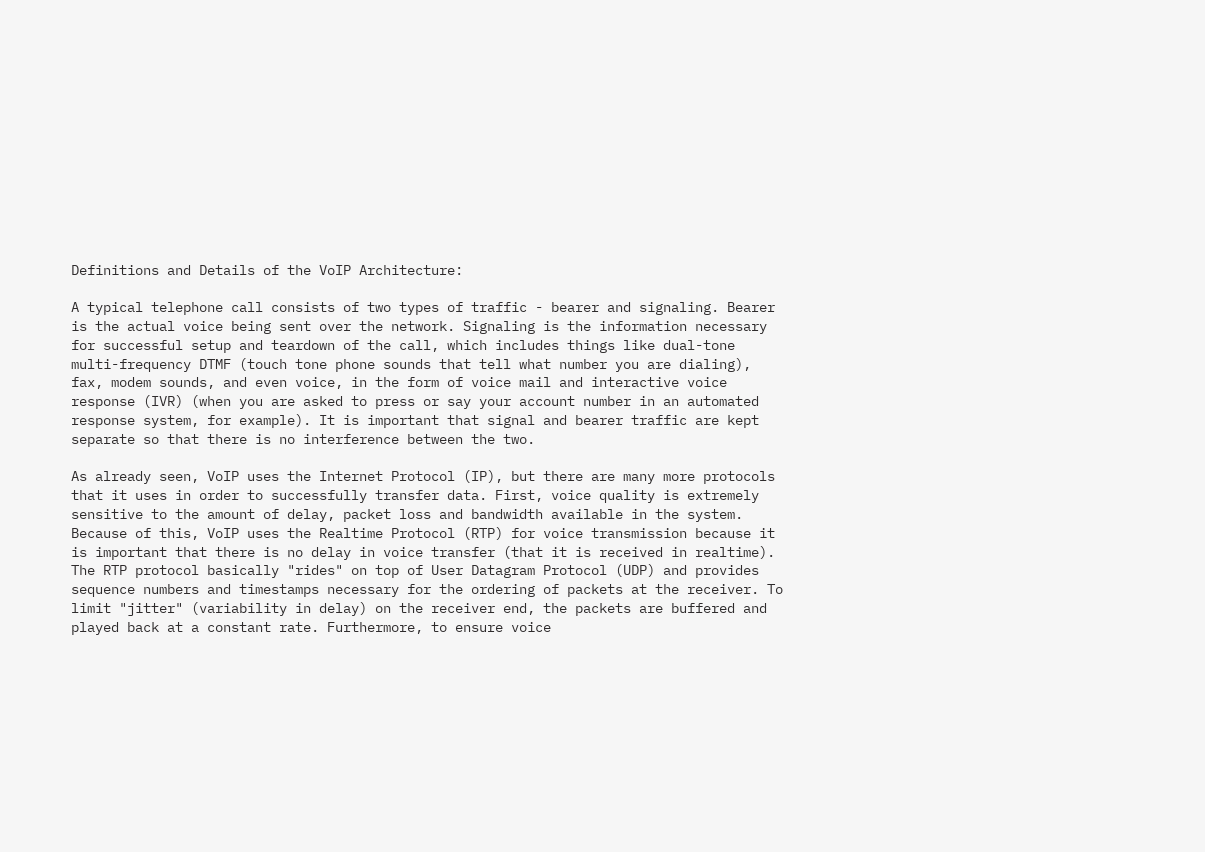Definitions and Details of the VoIP Architecture:

A typical telephone call consists of two types of traffic - bearer and signaling. Bearer is the actual voice being sent over the network. Signaling is the information necessary for successful setup and teardown of the call, which includes things like dual-tone multi-frequency DTMF (touch tone phone sounds that tell what number you are dialing), fax, modem sounds, and even voice, in the form of voice mail and interactive voice response (IVR) (when you are asked to press or say your account number in an automated response system, for example). It is important that signal and bearer traffic are kept separate so that there is no interference between the two.

As already seen, VoIP uses the Internet Protocol (IP), but there are many more protocols that it uses in order to successfully transfer data. First, voice quality is extremely sensitive to the amount of delay, packet loss and bandwidth available in the system. Because of this, VoIP uses the Realtime Protocol (RTP) for voice transmission because it is important that there is no delay in voice transfer (that it is received in realtime). The RTP protocol basically "rides" on top of User Datagram Protocol (UDP) and provides sequence numbers and timestamps necessary for the ordering of packets at the receiver. To limit "jitter" (variability in delay) on the receiver end, the packets are buffered and played back at a constant rate. Furthermore, to ensure voice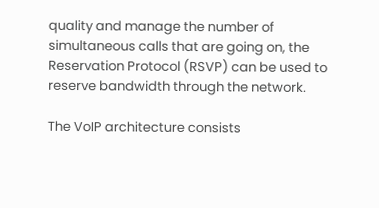quality and manage the number of simultaneous calls that are going on, the Reservation Protocol (RSVP) can be used to reserve bandwidth through the network.

The VoIP architecture consists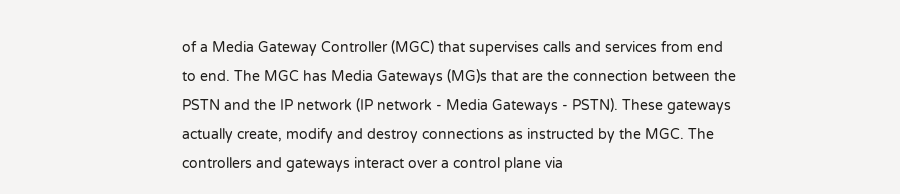of a Media Gateway Controller (MGC) that supervises calls and services from end to end. The MGC has Media Gateways (MG)s that are the connection between the PSTN and the IP network (IP network - Media Gateways - PSTN). These gateways actually create, modify and destroy connections as instructed by the MGC. The controllers and gateways interact over a control plane via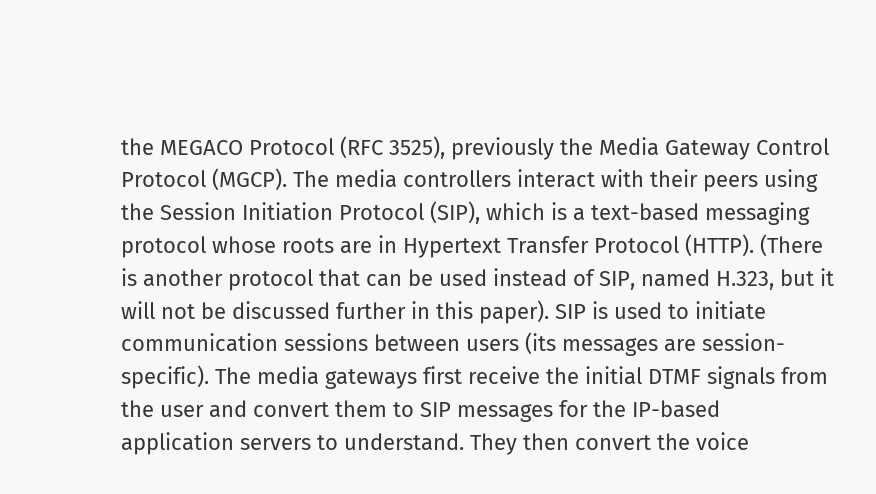the MEGACO Protocol (RFC 3525), previously the Media Gateway Control Protocol (MGCP). The media controllers interact with their peers using the Session Initiation Protocol (SIP), which is a text-based messaging protocol whose roots are in Hypertext Transfer Protocol (HTTP). (There is another protocol that can be used instead of SIP, named H.323, but it will not be discussed further in this paper). SIP is used to initiate communication sessions between users (its messages are session-specific). The media gateways first receive the initial DTMF signals from the user and convert them to SIP messages for the IP-based application servers to understand. They then convert the voice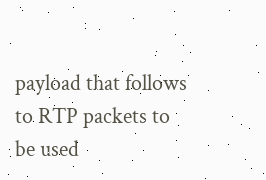payload that follows to RTP packets to be used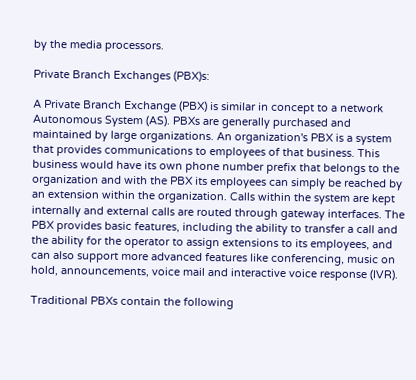by the media processors.

Private Branch Exchanges (PBX)s:

A Private Branch Exchange (PBX) is similar in concept to a network Autonomous System (AS). PBXs are generally purchased and maintained by large organizations. An organization's PBX is a system that provides communications to employees of that business. This business would have its own phone number prefix that belongs to the organization and with the PBX its employees can simply be reached by an extension within the organization. Calls within the system are kept internally and external calls are routed through gateway interfaces. The PBX provides basic features, including the ability to transfer a call and the ability for the operator to assign extensions to its employees, and can also support more advanced features like conferencing, music on hold, announcements, voice mail and interactive voice response (IVR).

Traditional PBXs contain the following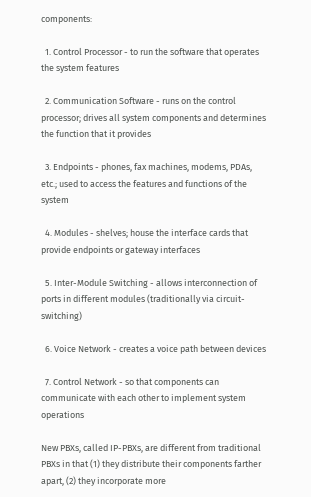components:

  1. Control Processor - to run the software that operates the system features

  2. Communication Software - runs on the control processor; drives all system components and determines the function that it provides

  3. Endpoints - phones, fax machines, modems, PDAs, etc.; used to access the features and functions of the system

  4. Modules - shelves; house the interface cards that provide endpoints or gateway interfaces

  5. Inter-Module Switching - allows interconnection of ports in different modules (traditionally via circuit-switching)

  6. Voice Network - creates a voice path between devices

  7. Control Network - so that components can communicate with each other to implement system operations

New PBXs, called IP-PBXs, are different from traditional PBXs in that (1) they distribute their components farther apart, (2) they incorporate more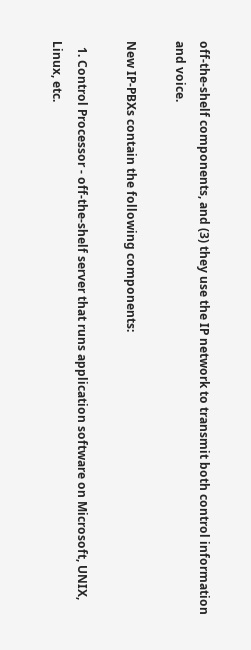off-the-shelf components, and (3) they use the IP network to transmit both control information and voice.

New IP-PBXs contain the following components:

  1. Control Processor - off-the-shelf server that runs application software on Microsoft, UNIX, Linux, etc.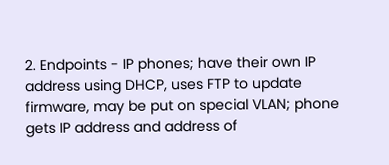2. Endpoints - IP phones; have their own IP address using DHCP, uses FTP to update firmware, may be put on special VLAN; phone gets IP address and address of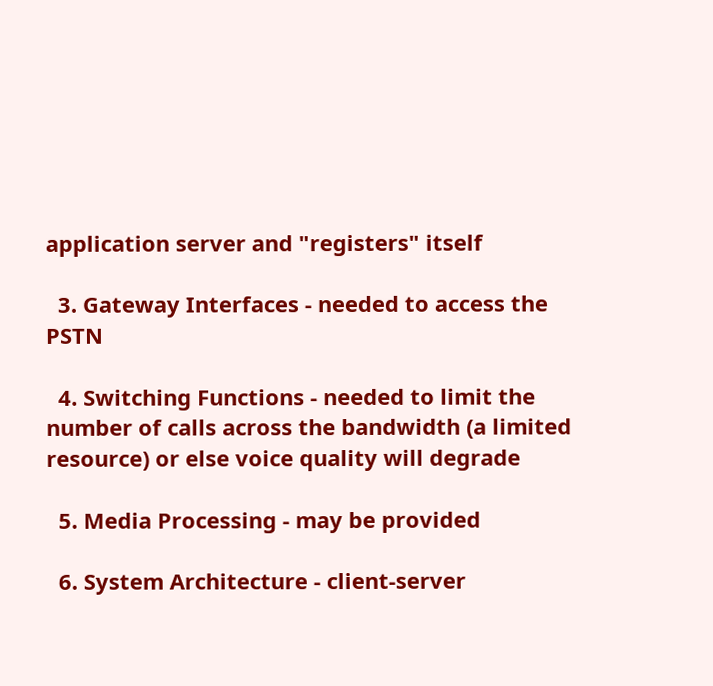application server and "registers" itself

  3. Gateway Interfaces - needed to access the PSTN

  4. Switching Functions - needed to limit the number of calls across the bandwidth (a limited resource) or else voice quality will degrade

  5. Media Processing - may be provided

  6. System Architecture - client-server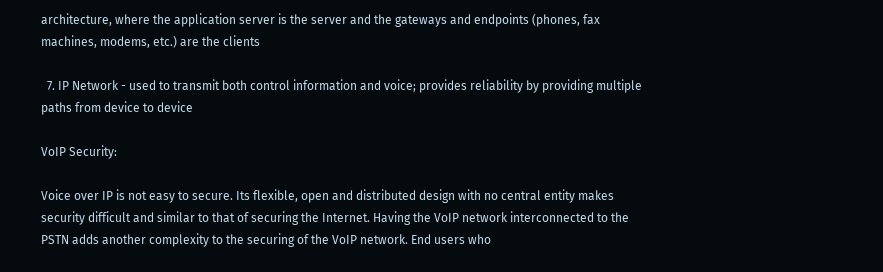architecture, where the application server is the server and the gateways and endpoints (phones, fax machines, modems, etc.) are the clients

  7. IP Network - used to transmit both control information and voice; provides reliability by providing multiple paths from device to device

VoIP Security:

Voice over IP is not easy to secure. Its flexible, open and distributed design with no central entity makes security difficult and similar to that of securing the Internet. Having the VoIP network interconnected to the PSTN adds another complexity to the securing of the VoIP network. End users who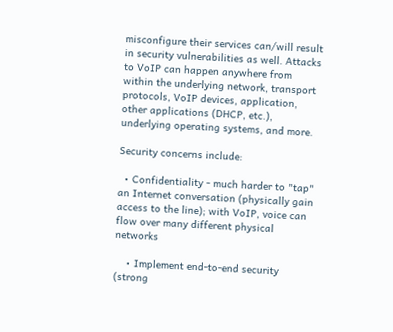misconfigure their services can/will result in security vulnerabilities as well. Attacks to VoIP can happen anywhere from within the underlying network, transport protocols, VoIP devices, application, other applications (DHCP, etc.), underlying operating systems, and more.

Security concerns include:

  • Confidentiality - much harder to "tap" an Internet conversation (physically gain access to the line); with VoIP, voice can flow over many different physical networks

    • Implement end-to-end security (strong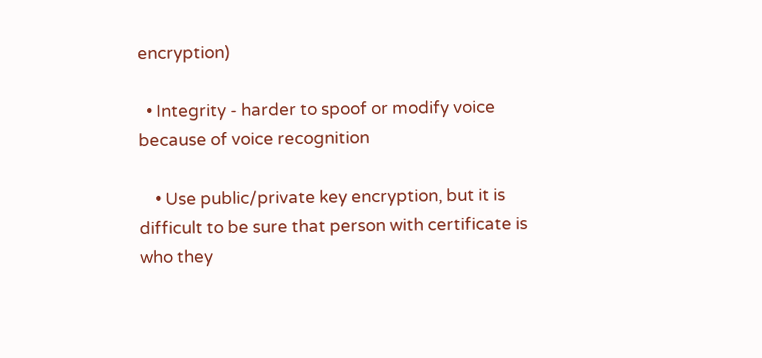encryption)

  • Integrity - harder to spoof or modify voice because of voice recognition

    • Use public/private key encryption, but it is difficult to be sure that person with certificate is who they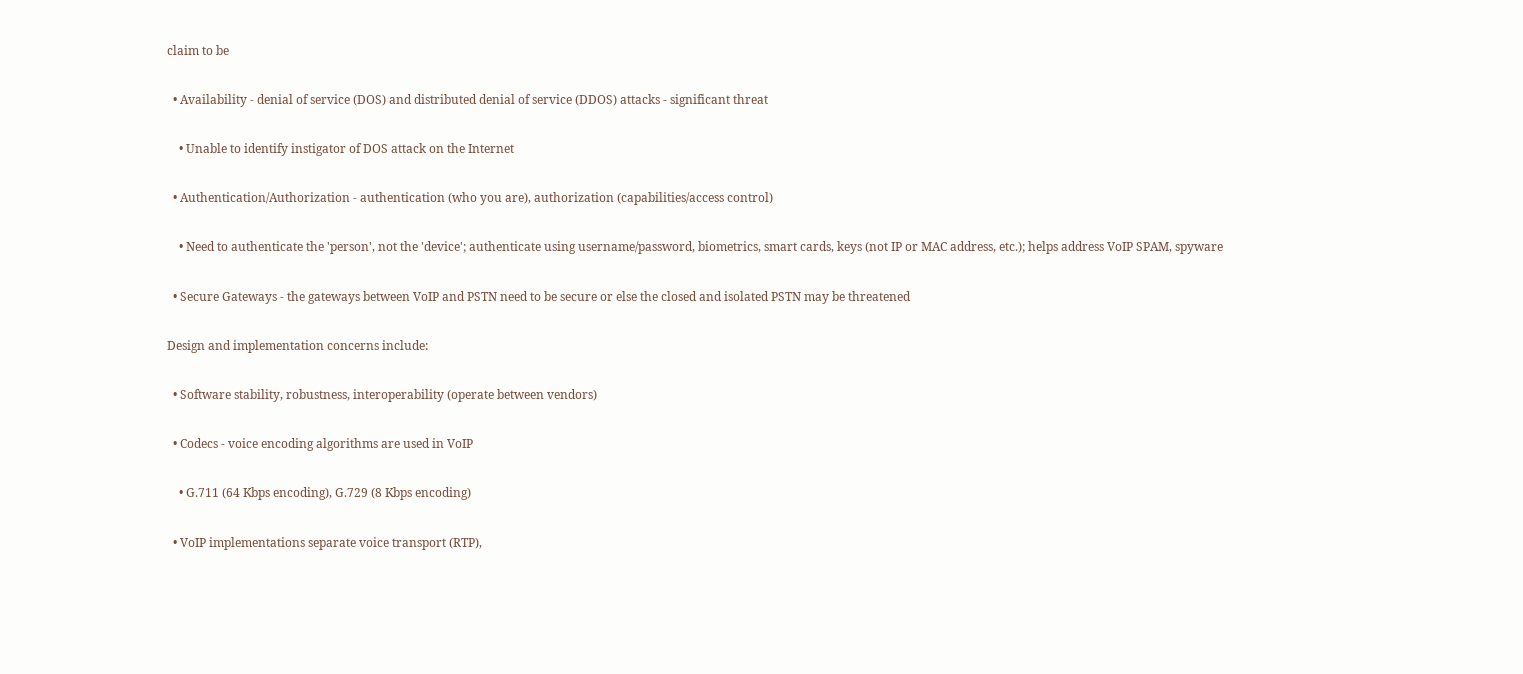claim to be

  • Availability - denial of service (DOS) and distributed denial of service (DDOS) attacks - significant threat

    • Unable to identify instigator of DOS attack on the Internet

  • Authentication/Authorization - authentication (who you are), authorization (capabilities/access control)

    • Need to authenticate the 'person', not the 'device'; authenticate using username/password, biometrics, smart cards, keys (not IP or MAC address, etc.); helps address VoIP SPAM, spyware

  • Secure Gateways - the gateways between VoIP and PSTN need to be secure or else the closed and isolated PSTN may be threatened

Design and implementation concerns include:

  • Software stability, robustness, interoperability (operate between vendors)

  • Codecs - voice encoding algorithms are used in VoIP

    • G.711 (64 Kbps encoding), G.729 (8 Kbps encoding)

  • VoIP implementations separate voice transport (RTP),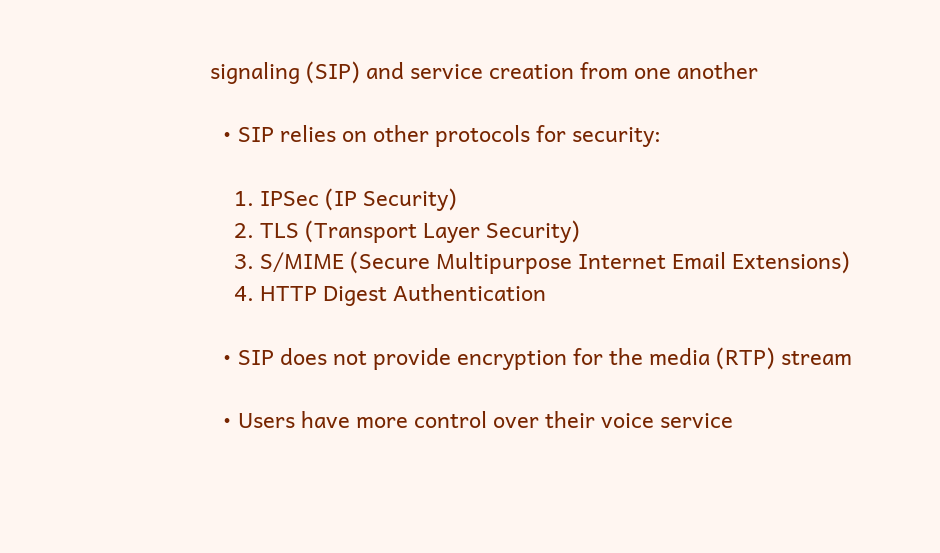signaling (SIP) and service creation from one another

  • SIP relies on other protocols for security:

    1. IPSec (IP Security)
    2. TLS (Transport Layer Security)
    3. S/MIME (Secure Multipurpose Internet Email Extensions)
    4. HTTP Digest Authentication

  • SIP does not provide encryption for the media (RTP) stream

  • Users have more control over their voice service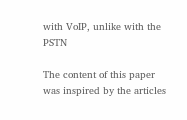with VoIP, unlike with the PSTN

The content of this paper was inspired by the articles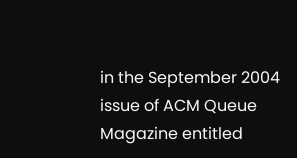in the September 2004 issue of ACM Queue Magazine entitled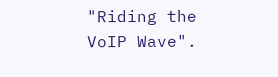"Riding the VoIP Wave".